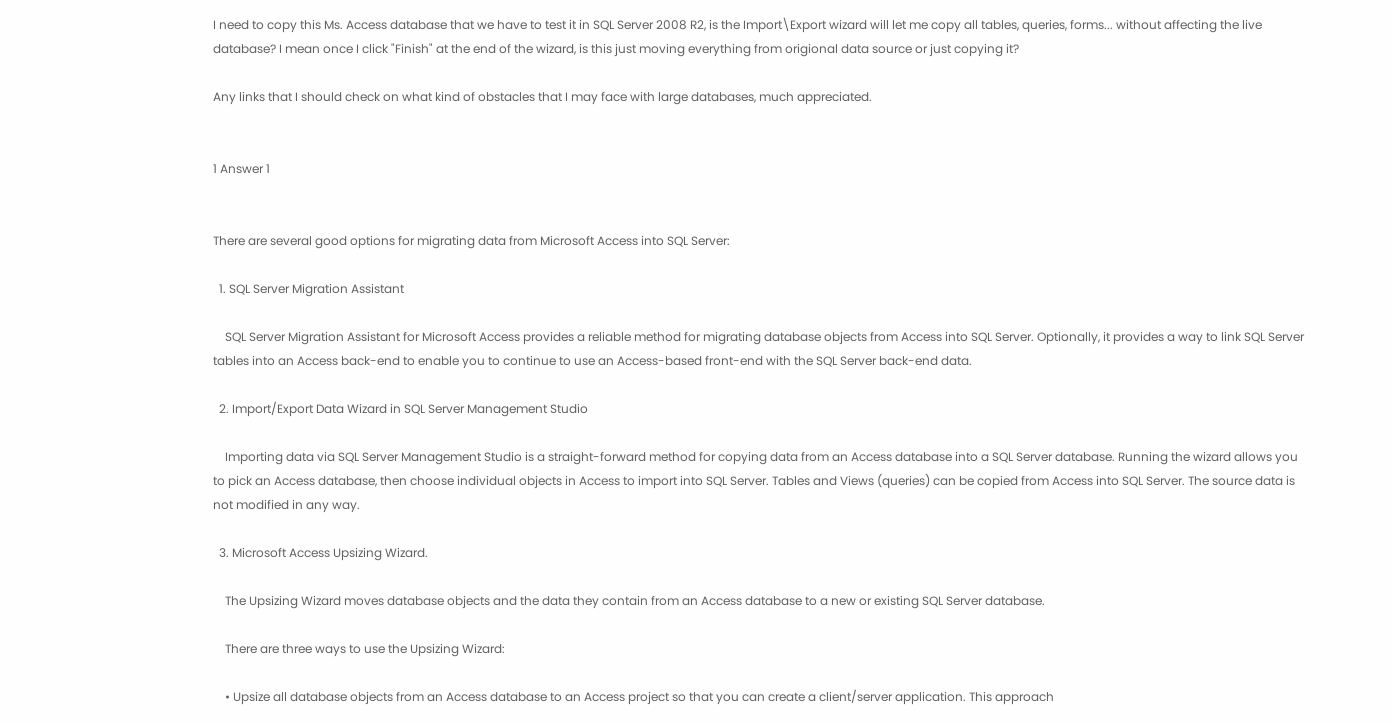I need to copy this Ms. Access database that we have to test it in SQL Server 2008 R2, is the Import\Export wizard will let me copy all tables, queries, forms... without affecting the live database? I mean once I click "Finish" at the end of the wizard, is this just moving everything from origional data source or just copying it?

Any links that I should check on what kind of obstacles that I may face with large databases, much appreciated.


1 Answer 1


There are several good options for migrating data from Microsoft Access into SQL Server:

  1. SQL Server Migration Assistant

    SQL Server Migration Assistant for Microsoft Access provides a reliable method for migrating database objects from Access into SQL Server. Optionally, it provides a way to link SQL Server tables into an Access back-end to enable you to continue to use an Access-based front-end with the SQL Server back-end data.

  2. Import/Export Data Wizard in SQL Server Management Studio

    Importing data via SQL Server Management Studio is a straight-forward method for copying data from an Access database into a SQL Server database. Running the wizard allows you to pick an Access database, then choose individual objects in Access to import into SQL Server. Tables and Views (queries) can be copied from Access into SQL Server. The source data is not modified in any way.

  3. Microsoft Access Upsizing Wizard.

    The Upsizing Wizard moves database objects and the data they contain from an Access database to a new or existing SQL Server database.

    There are three ways to use the Upsizing Wizard:

    • Upsize all database objects from an Access database to an Access project so that you can create a client/server application. This approach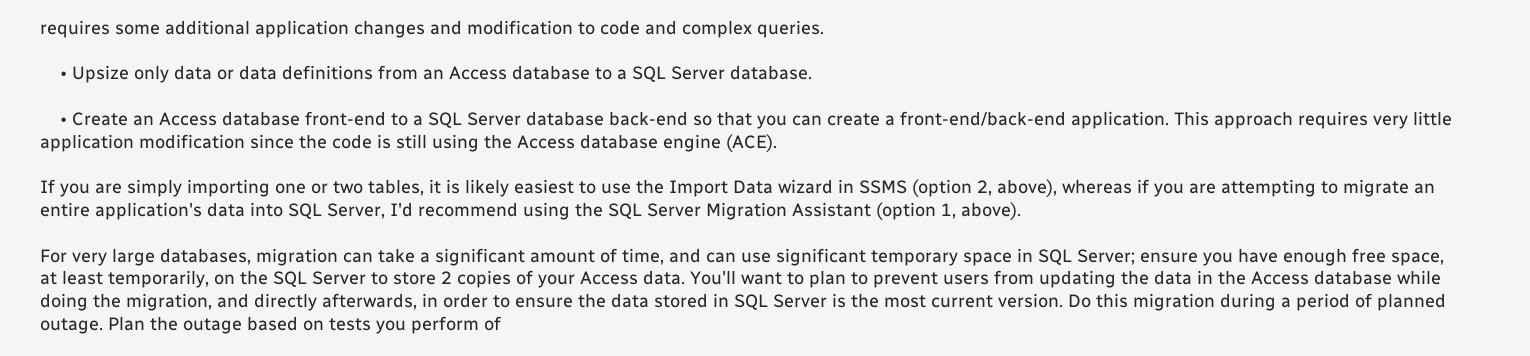requires some additional application changes and modification to code and complex queries.

    • Upsize only data or data definitions from an Access database to a SQL Server database.

    • Create an Access database front-end to a SQL Server database back-end so that you can create a front-end/back-end application. This approach requires very little application modification since the code is still using the Access database engine (ACE).

If you are simply importing one or two tables, it is likely easiest to use the Import Data wizard in SSMS (option 2, above), whereas if you are attempting to migrate an entire application's data into SQL Server, I'd recommend using the SQL Server Migration Assistant (option 1, above).

For very large databases, migration can take a significant amount of time, and can use significant temporary space in SQL Server; ensure you have enough free space, at least temporarily, on the SQL Server to store 2 copies of your Access data. You'll want to plan to prevent users from updating the data in the Access database while doing the migration, and directly afterwards, in order to ensure the data stored in SQL Server is the most current version. Do this migration during a period of planned outage. Plan the outage based on tests you perform of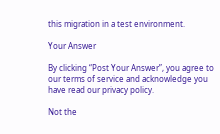this migration in a test environment.

Your Answer

By clicking “Post Your Answer”, you agree to our terms of service and acknowledge you have read our privacy policy.

Not the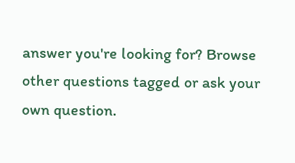answer you're looking for? Browse other questions tagged or ask your own question.